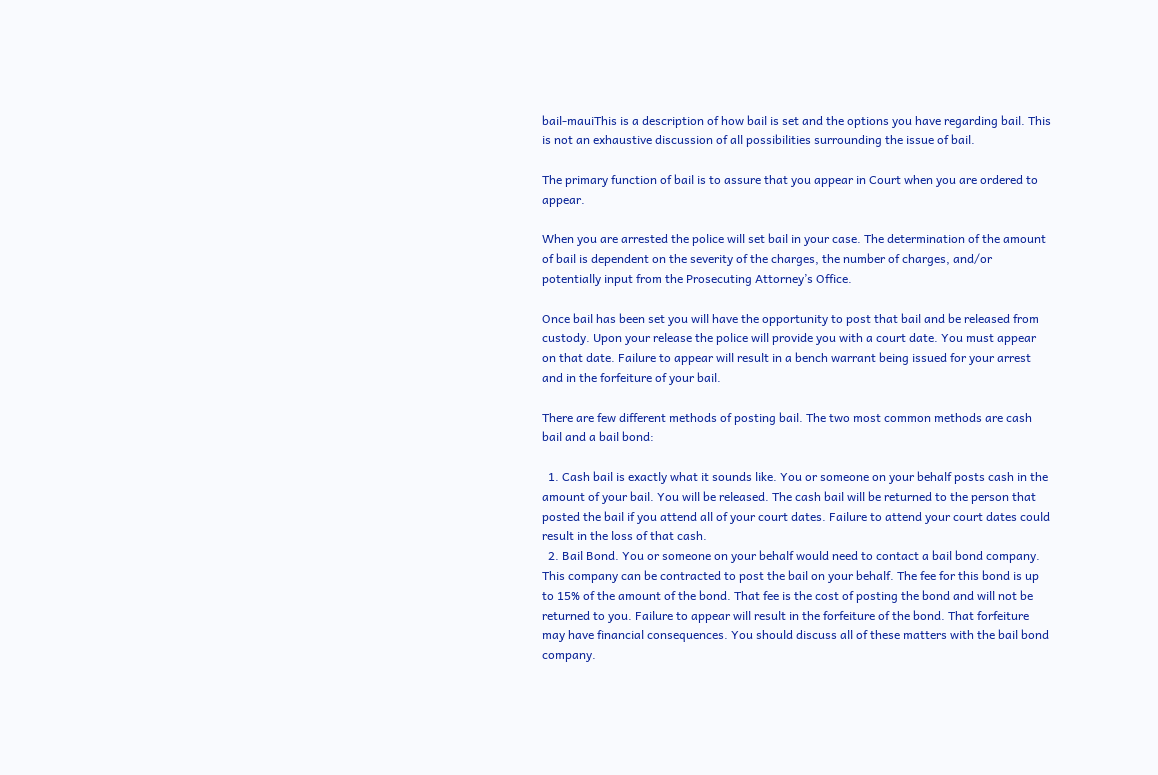bail-mauiThis is a description of how bail is set and the options you have regarding bail. This is not an exhaustive discussion of all possibilities surrounding the issue of bail.

The primary function of bail is to assure that you appear in Court when you are ordered to appear.

When you are arrested the police will set bail in your case. The determination of the amount of bail is dependent on the severity of the charges, the number of charges, and/or potentially input from the Prosecuting Attorney’s Office.

Once bail has been set you will have the opportunity to post that bail and be released from custody. Upon your release the police will provide you with a court date. You must appear on that date. Failure to appear will result in a bench warrant being issued for your arrest and in the forfeiture of your bail.

There are few different methods of posting bail. The two most common methods are cash bail and a bail bond:

  1. Cash bail is exactly what it sounds like. You or someone on your behalf posts cash in the amount of your bail. You will be released. The cash bail will be returned to the person that posted the bail if you attend all of your court dates. Failure to attend your court dates could result in the loss of that cash.
  2. Bail Bond. You or someone on your behalf would need to contact a bail bond company. This company can be contracted to post the bail on your behalf. The fee for this bond is up to 15% of the amount of the bond. That fee is the cost of posting the bond and will not be returned to you. Failure to appear will result in the forfeiture of the bond. That forfeiture may have financial consequences. You should discuss all of these matters with the bail bond company.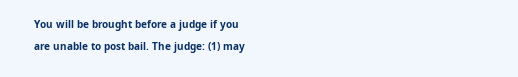You will be brought before a judge if you are unable to post bail. The judge: (1) may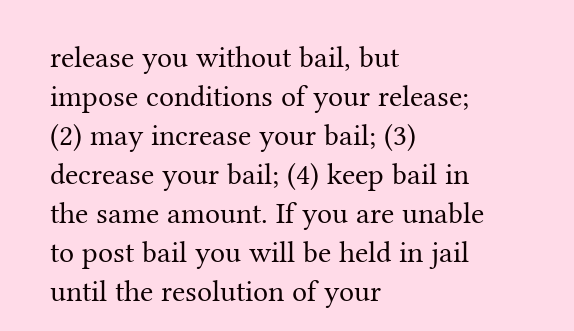release you without bail, but impose conditions of your release; (2) may increase your bail; (3) decrease your bail; (4) keep bail in the same amount. If you are unable to post bail you will be held in jail until the resolution of your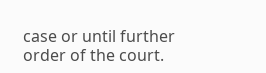case or until further order of the court.